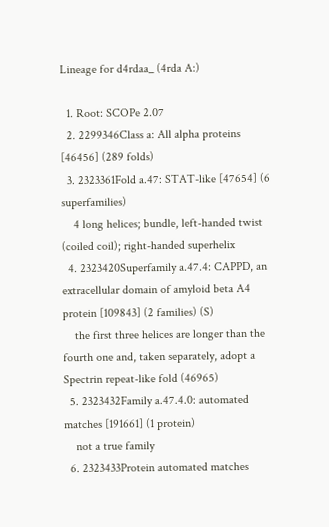Lineage for d4rdaa_ (4rda A:)

  1. Root: SCOPe 2.07
  2. 2299346Class a: All alpha proteins [46456] (289 folds)
  3. 2323361Fold a.47: STAT-like [47654] (6 superfamilies)
    4 long helices; bundle, left-handed twist (coiled coil); right-handed superhelix
  4. 2323420Superfamily a.47.4: CAPPD, an extracellular domain of amyloid beta A4 protein [109843] (2 families) (S)
    the first three helices are longer than the fourth one and, taken separately, adopt a Spectrin repeat-like fold (46965)
  5. 2323432Family a.47.4.0: automated matches [191661] (1 protein)
    not a true family
  6. 2323433Protein automated matches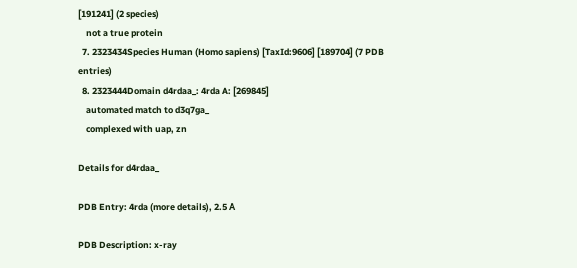[191241] (2 species)
    not a true protein
  7. 2323434Species Human (Homo sapiens) [TaxId:9606] [189704] (7 PDB entries)
  8. 2323444Domain d4rdaa_: 4rda A: [269845]
    automated match to d3q7ga_
    complexed with uap, zn

Details for d4rdaa_

PDB Entry: 4rda (more details), 2.5 Å

PDB Description: x-ray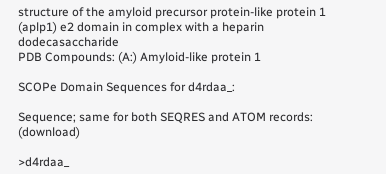structure of the amyloid precursor protein-like protein 1 (aplp1) e2 domain in complex with a heparin dodecasaccharide
PDB Compounds: (A:) Amyloid-like protein 1

SCOPe Domain Sequences for d4rdaa_:

Sequence; same for both SEQRES and ATOM records: (download)

>d4rdaa_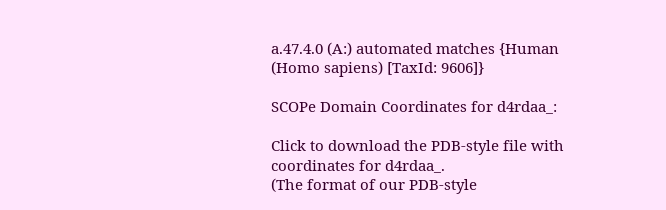a.47.4.0 (A:) automated matches {Human (Homo sapiens) [TaxId: 9606]}

SCOPe Domain Coordinates for d4rdaa_:

Click to download the PDB-style file with coordinates for d4rdaa_.
(The format of our PDB-style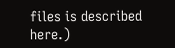files is described here.)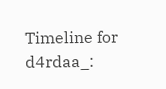Timeline for d4rdaa_: